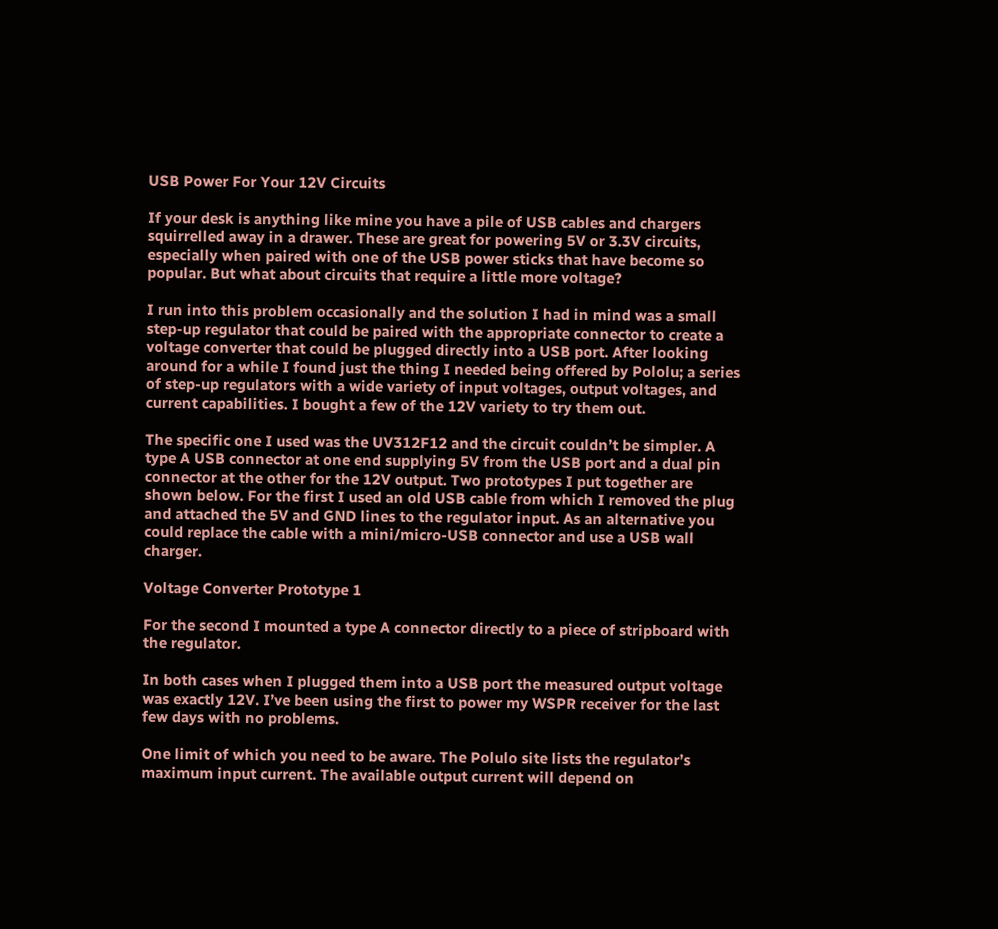USB Power For Your 12V Circuits

If your desk is anything like mine you have a pile of USB cables and chargers squirrelled away in a drawer. These are great for powering 5V or 3.3V circuits, especially when paired with one of the USB power sticks that have become so popular. But what about circuits that require a little more voltage?

I run into this problem occasionally and the solution I had in mind was a small step-up regulator that could be paired with the appropriate connector to create a voltage converter that could be plugged directly into a USB port. After looking around for a while I found just the thing I needed being offered by Pololu; a series of step-up regulators with a wide variety of input voltages, output voltages, and current capabilities. I bought a few of the 12V variety to try them out.

The specific one I used was the UV312F12 and the circuit couldn’t be simpler. A type A USB connector at one end supplying 5V from the USB port and a dual pin connector at the other for the 12V output. Two prototypes I put together are shown below. For the first I used an old USB cable from which I removed the plug and attached the 5V and GND lines to the regulator input. As an alternative you could replace the cable with a mini/micro-USB connector and use a USB wall charger.

Voltage Converter Prototype 1

For the second I mounted a type A connector directly to a piece of stripboard with the regulator.

In both cases when I plugged them into a USB port the measured output voltage was exactly 12V. I’ve been using the first to power my WSPR receiver for the last few days with no problems.

One limit of which you need to be aware. The Polulo site lists the regulator’s maximum input current. The available output current will depend on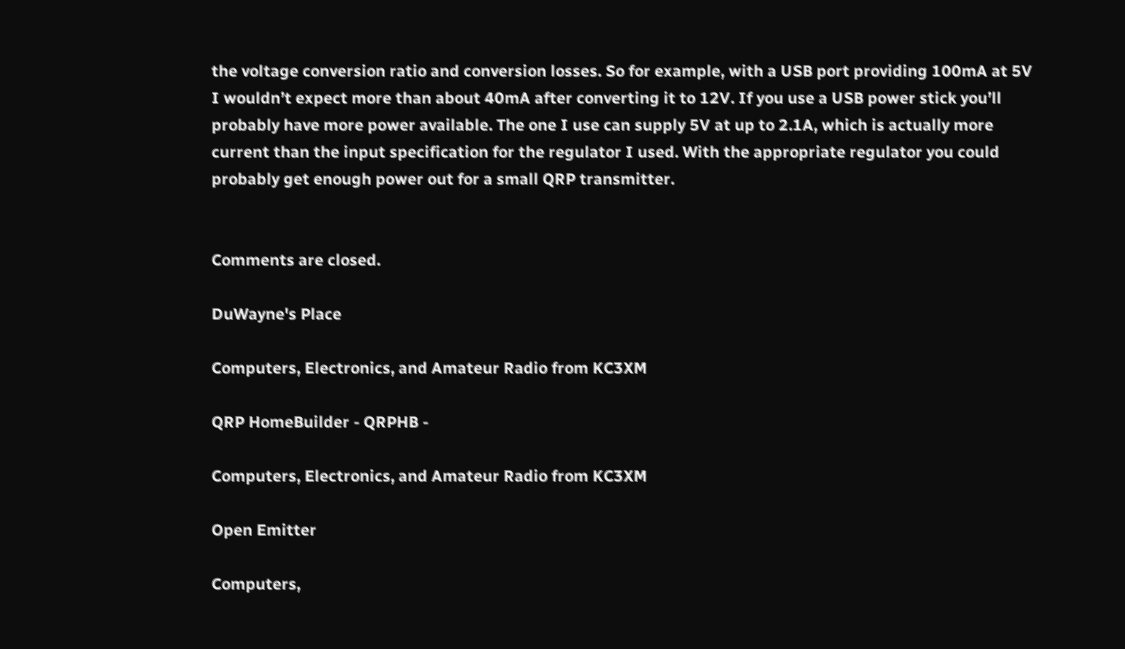the voltage conversion ratio and conversion losses. So for example, with a USB port providing 100mA at 5V I wouldn’t expect more than about 40mA after converting it to 12V. If you use a USB power stick you’ll probably have more power available. The one I use can supply 5V at up to 2.1A, which is actually more current than the input specification for the regulator I used. With the appropriate regulator you could probably get enough power out for a small QRP transmitter.


Comments are closed.

DuWayne's Place

Computers, Electronics, and Amateur Radio from KC3XM

QRP HomeBuilder - QRPHB -

Computers, Electronics, and Amateur Radio from KC3XM

Open Emitter

Computers,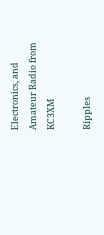Electronics, and Amateur Radio from KC3XM

Ripples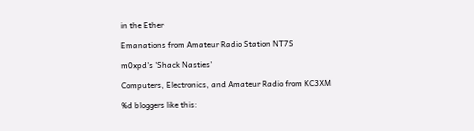in the Ether

Emanations from Amateur Radio Station NT7S

m0xpd's 'Shack Nasties'

Computers, Electronics, and Amateur Radio from KC3XM

%d bloggers like this: